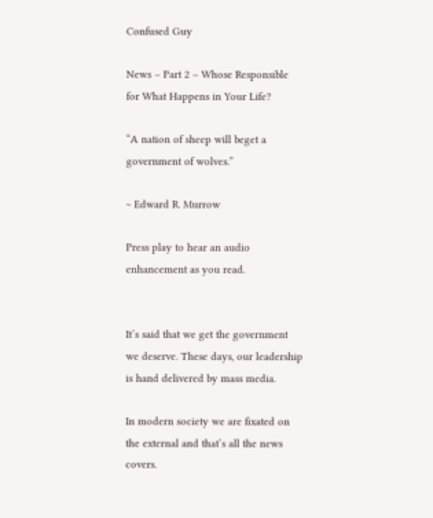Confused Guy

News – Part 2 – Whose Responsible for What Happens in Your Life?

“A nation of sheep will beget a government of wolves.”

~ Edward R. Murrow

Press play to hear an audio enhancement as you read.


It’s said that we get the government we deserve. These days, our leadership is hand delivered by mass media.

In modern society we are fixated on the external and that’s all the news covers.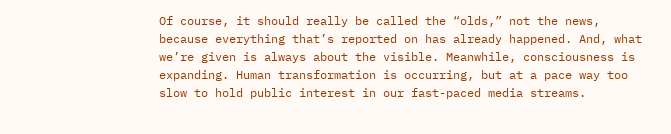Of course, it should really be called the “olds,” not the news, because everything that’s reported on has already happened. And, what we’re given is always about the visible. Meanwhile, consciousness is expanding. Human transformation is occurring, but at a pace way too slow to hold public interest in our fast-paced media streams.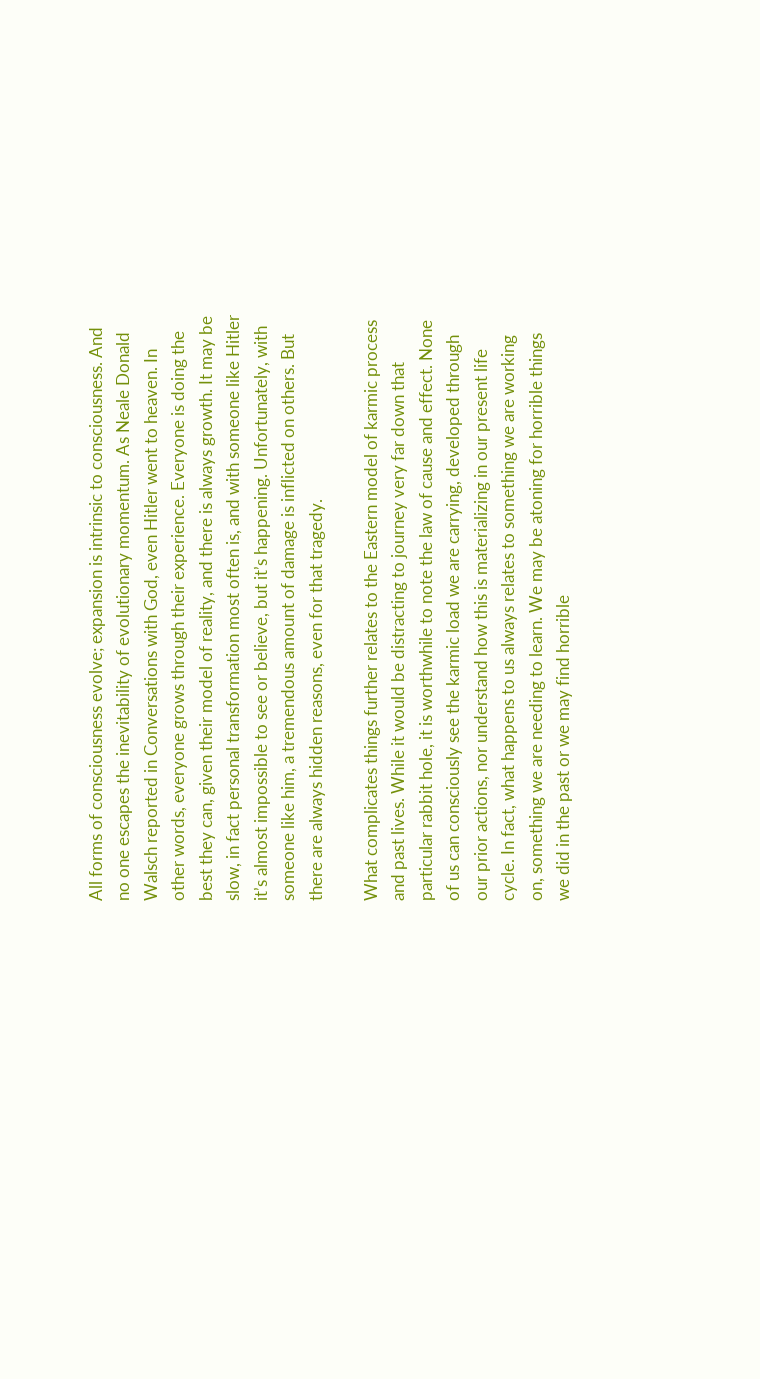All forms of consciousness evolve; expansion is intrinsic to consciousness. And no one escapes the inevitability of evolutionary momentum. As Neale Donald Walsch reported in Conversations with God, even Hitler went to heaven. In other words, everyone grows through their experience. Everyone is doing the best they can, given their model of reality, and there is always growth. It may be slow, in fact personal transformation most often is, and with someone like Hitler it’s almost impossible to see or believe, but it’s happening. Unfortunately, with someone like him, a tremendous amount of damage is inflicted on others. But there are always hidden reasons, even for that tragedy.

What complicates things further relates to the Eastern model of karmic process and past lives. While it would be distracting to journey very far down that particular rabbit hole, it is worthwhile to note the law of cause and effect. None of us can consciously see the karmic load we are carrying, developed through our prior actions, nor understand how this is materializing in our present life cycle. In fact, what happens to us always relates to something we are working on, something we are needing to learn. We may be atoning for horrible things we did in the past or we may find horrible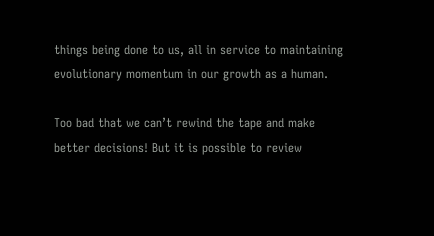things being done to us, all in service to maintaining evolutionary momentum in our growth as a human.

Too bad that we can’t rewind the tape and make better decisions! But it is possible to review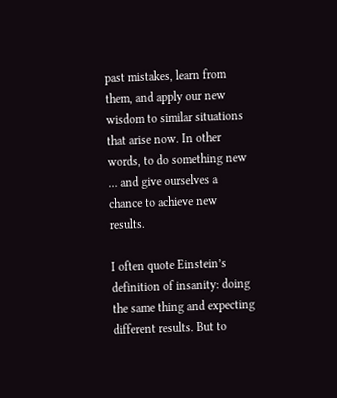past mistakes, learn from them, and apply our new wisdom to similar situations that arise now. In other words, to do something new … and give ourselves a chance to achieve new results.

I often quote Einstein’s definition of insanity: doing the same thing and expecting different results. But to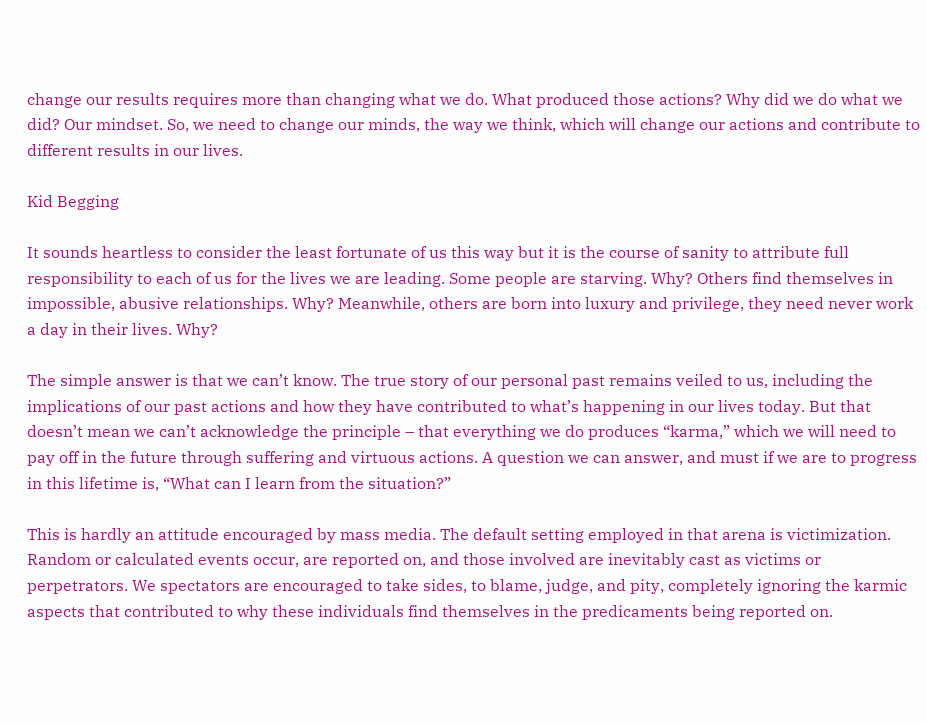change our results requires more than changing what we do. What produced those actions? Why did we do what we did? Our mindset. So, we need to change our minds, the way we think, which will change our actions and contribute to different results in our lives.

Kid Begging

It sounds heartless to consider the least fortunate of us this way but it is the course of sanity to attribute full responsibility to each of us for the lives we are leading. Some people are starving. Why? Others find themselves in impossible, abusive relationships. Why? Meanwhile, others are born into luxury and privilege, they need never work a day in their lives. Why?

The simple answer is that we can’t know. The true story of our personal past remains veiled to us, including the implications of our past actions and how they have contributed to what’s happening in our lives today. But that doesn’t mean we can’t acknowledge the principle – that everything we do produces “karma,” which we will need to pay off in the future through suffering and virtuous actions. A question we can answer, and must if we are to progress in this lifetime is, “What can I learn from the situation?”

This is hardly an attitude encouraged by mass media. The default setting employed in that arena is victimization. Random or calculated events occur, are reported on, and those involved are inevitably cast as victims or perpetrators. We spectators are encouraged to take sides, to blame, judge, and pity, completely ignoring the karmic aspects that contributed to why these individuals find themselves in the predicaments being reported on.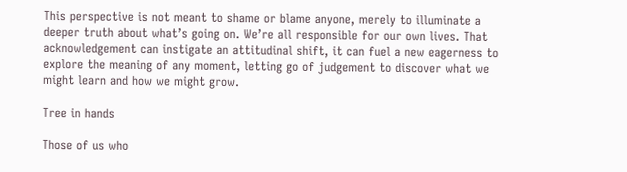This perspective is not meant to shame or blame anyone, merely to illuminate a deeper truth about what’s going on. We’re all responsible for our own lives. That acknowledgement can instigate an attitudinal shift, it can fuel a new eagerness to explore the meaning of any moment, letting go of judgement to discover what we might learn and how we might grow.

Tree in hands

Those of us who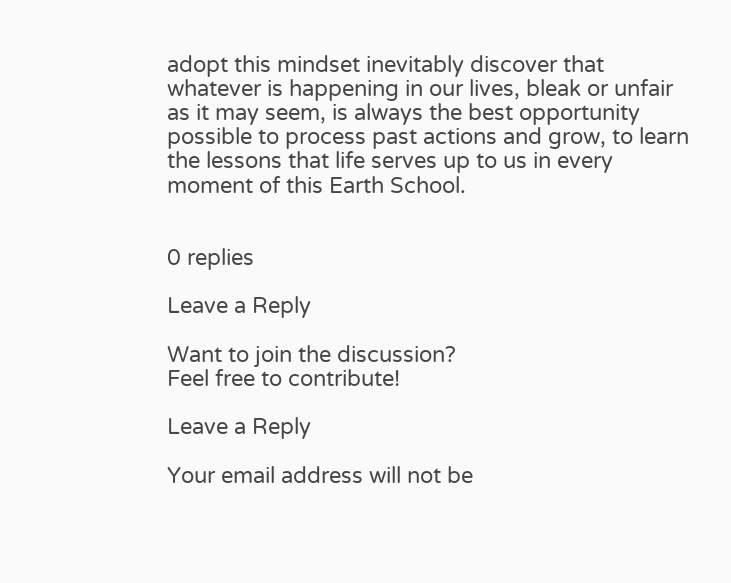adopt this mindset inevitably discover that whatever is happening in our lives, bleak or unfair as it may seem, is always the best opportunity possible to process past actions and grow, to learn the lessons that life serves up to us in every moment of this Earth School.


0 replies

Leave a Reply

Want to join the discussion?
Feel free to contribute!

Leave a Reply

Your email address will not be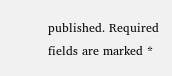published. Required fields are marked *